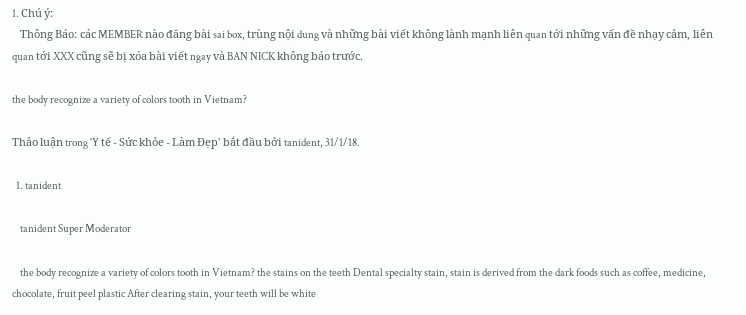1. Chú ý:
    Thông Báo: các MEMBER nào đăng bài sai box, trùng nội dung và những bài viết không lành mạnh liên quan tới những vấn đề nhạy cảm, liên quan tới XXX cũng sẽ bị xóa bài viết ngay và BAN NICK không báo trước.

the body recognize a variety of colors tooth in Vietnam?

Thảo luận trong 'Y tế - Sức khỏe - Làm Đẹp' bắt đầu bởi tanident, 31/1/18.

  1. tanident

    tanident Super Moderator

    the body recognize a variety of colors tooth in Vietnam? the stains on the teeth Dental specialty stain, stain is derived from the dark foods such as coffee, medicine, chocolate, fruit peel plastic After clearing stain, your teeth will be white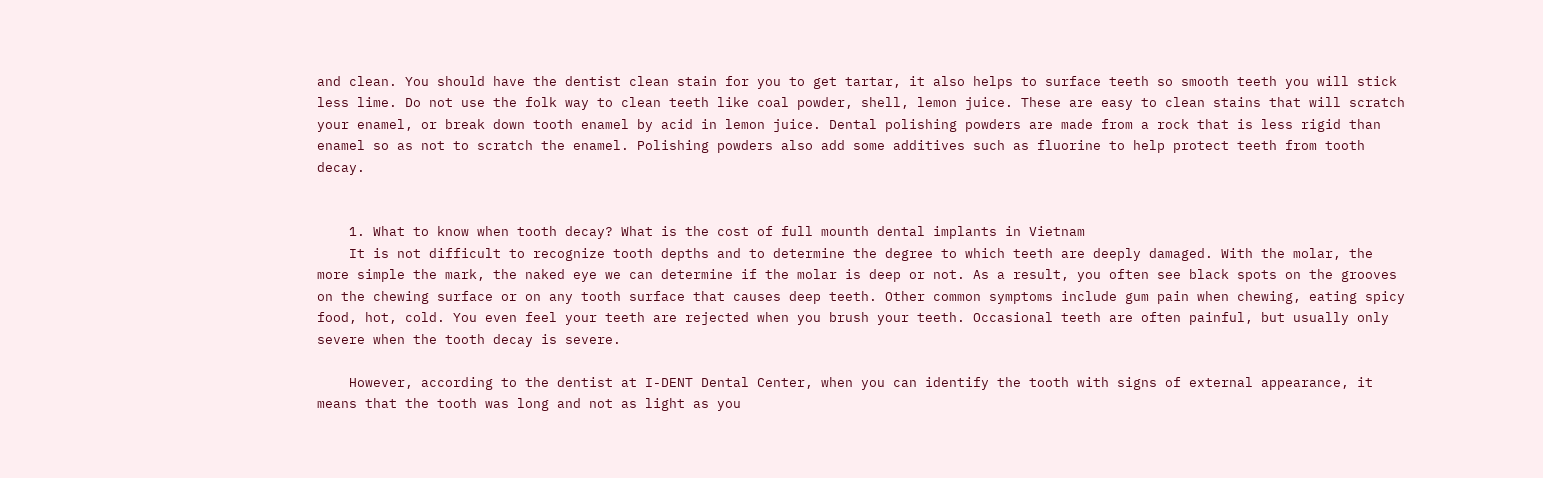and clean. You should have the dentist clean stain for you to get tartar, it also helps to surface teeth so smooth teeth you will stick less lime. Do not use the folk way to clean teeth like coal powder, shell, lemon juice. These are easy to clean stains that will scratch your enamel, or break down tooth enamel by acid in lemon juice. Dental polishing powders are made from a rock that is less rigid than enamel so as not to scratch the enamel. Polishing powders also add some additives such as fluorine to help protect teeth from tooth decay.


    1. What to know when tooth decay? What is the cost of full mounth dental implants in Vietnam
    It is not difficult to recognize tooth depths and to determine the degree to which teeth are deeply damaged. With the molar, the more simple the mark, the naked eye we can determine if the molar is deep or not. As a result, you often see black spots on the grooves on the chewing surface or on any tooth surface that causes deep teeth. Other common symptoms include gum pain when chewing, eating spicy food, hot, cold. You even feel your teeth are rejected when you brush your teeth. Occasional teeth are often painful, but usually only severe when the tooth decay is severe.

    However, according to the dentist at I-DENT Dental Center, when you can identify the tooth with signs of external appearance, it means that the tooth was long and not as light as you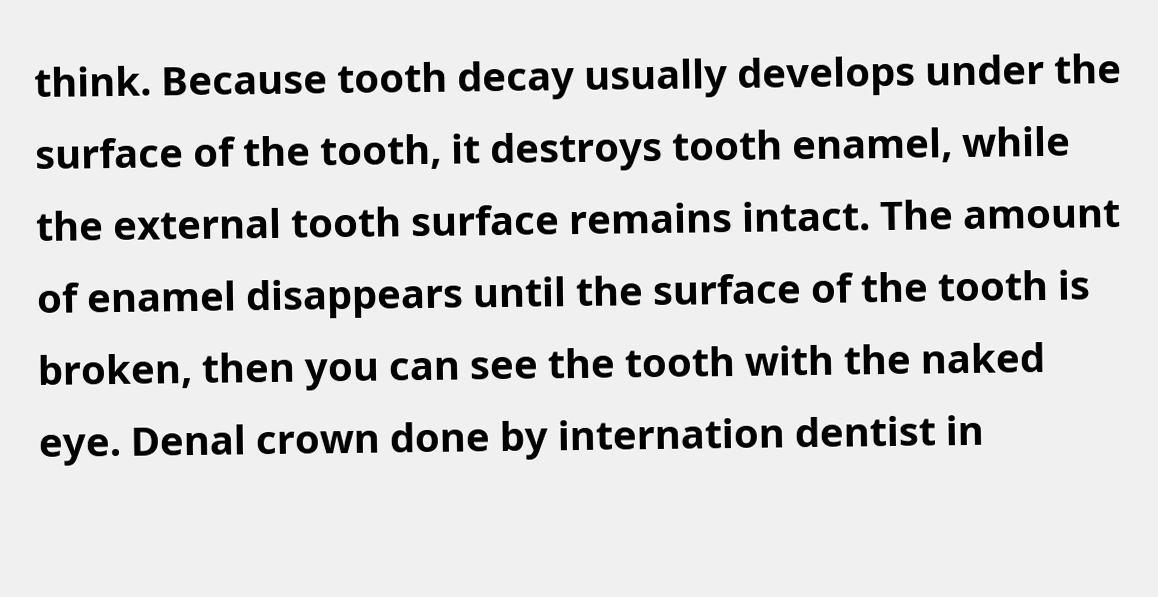think. Because tooth decay usually develops under the surface of the tooth, it destroys tooth enamel, while the external tooth surface remains intact. The amount of enamel disappears until the surface of the tooth is broken, then you can see the tooth with the naked eye. Denal crown done by internation dentist in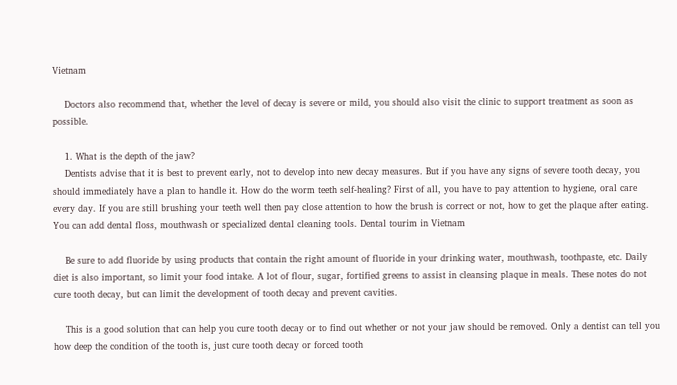Vietnam

    Doctors also recommend that, whether the level of decay is severe or mild, you should also visit the clinic to support treatment as soon as possible.

    1. What is the depth of the jaw?
    Dentists advise that it is best to prevent early, not to develop into new decay measures. But if you have any signs of severe tooth decay, you should immediately have a plan to handle it. How do the worm teeth self-healing? First of all, you have to pay attention to hygiene, oral care every day. If you are still brushing your teeth well then pay close attention to how the brush is correct or not, how to get the plaque after eating. You can add dental floss, mouthwash or specialized dental cleaning tools. Dental tourim in Vietnam

    Be sure to add fluoride by using products that contain the right amount of fluoride in your drinking water, mouthwash, toothpaste, etc. Daily diet is also important, so limit your food intake. A lot of flour, sugar, fortified greens to assist in cleansing plaque in meals. These notes do not cure tooth decay, but can limit the development of tooth decay and prevent cavities.

    This is a good solution that can help you cure tooth decay or to find out whether or not your jaw should be removed. Only a dentist can tell you how deep the condition of the tooth is, just cure tooth decay or forced tooth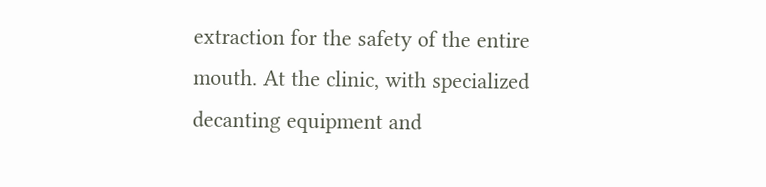extraction for the safety of the entire mouth. At the clinic, with specialized decanting equipment and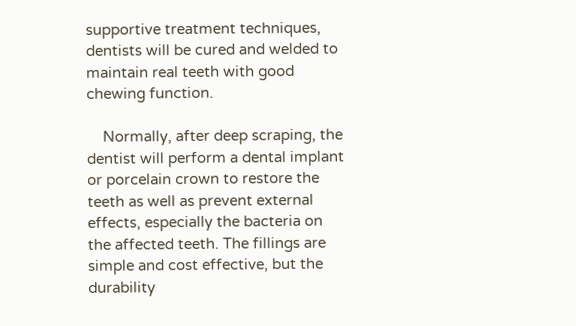supportive treatment techniques, dentists will be cured and welded to maintain real teeth with good chewing function.

    Normally, after deep scraping, the dentist will perform a dental implant or porcelain crown to restore the teeth as well as prevent external effects, especially the bacteria on the affected teeth. The fillings are simple and cost effective, but the durability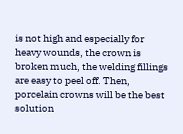is not high and especially for heavy wounds, the crown is broken much, the welding fillings are easy to peel off. Then, porcelain crowns will be the best solution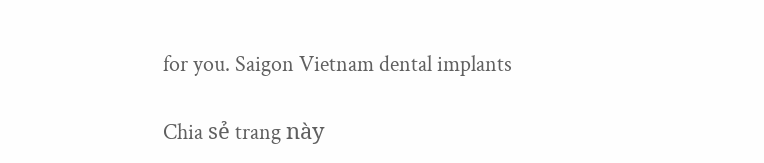for you. Saigon Vietnam dental implants

Chia sẻ trang này